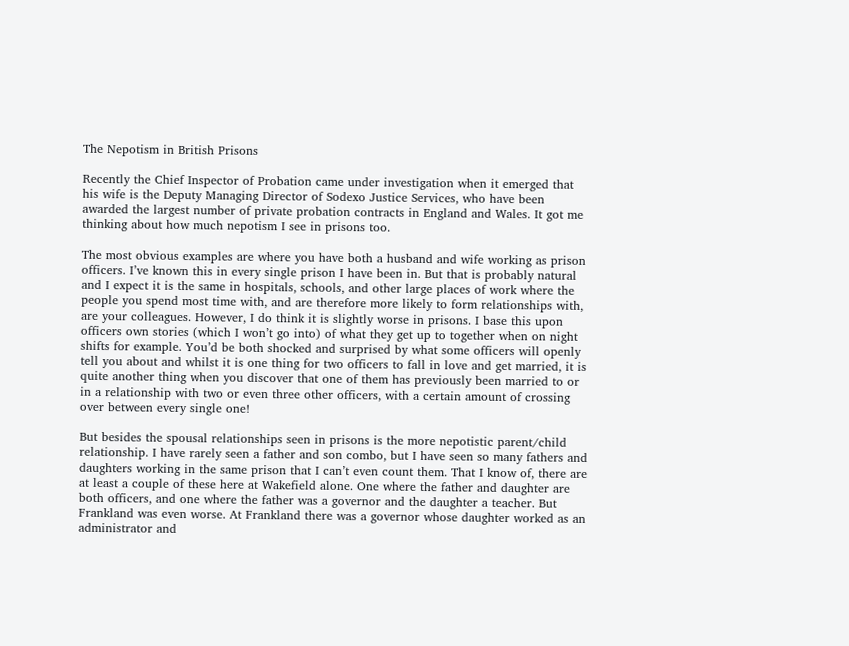The Nepotism in British Prisons

Recently the Chief Inspector of Probation came under investigation when it emerged that his wife is the Deputy Managing Director of Sodexo Justice Services, who have been awarded the largest number of private probation contracts in England and Wales. It got me thinking about how much nepotism I see in prisons too.

The most obvious examples are where you have both a husband and wife working as prison officers. I’ve known this in every single prison I have been in. But that is probably natural and I expect it is the same in hospitals, schools, and other large places of work where the people you spend most time with, and are therefore more likely to form relationships with, are your colleagues. However, I do think it is slightly worse in prisons. I base this upon officers own stories (which I won’t go into) of what they get up to together when on night shifts for example. You’d be both shocked and surprised by what some officers will openly tell you about and whilst it is one thing for two officers to fall in love and get married, it is quite another thing when you discover that one of them has previously been married to or in a relationship with two or even three other officers, with a certain amount of crossing over between every single one!

But besides the spousal relationships seen in prisons is the more nepotistic parent/child relationship. I have rarely seen a father and son combo, but I have seen so many fathers and daughters working in the same prison that I can’t even count them. That I know of, there are at least a couple of these here at Wakefield alone. One where the father and daughter are both officers, and one where the father was a governor and the daughter a teacher. But Frankland was even worse. At Frankland there was a governor whose daughter worked as an administrator and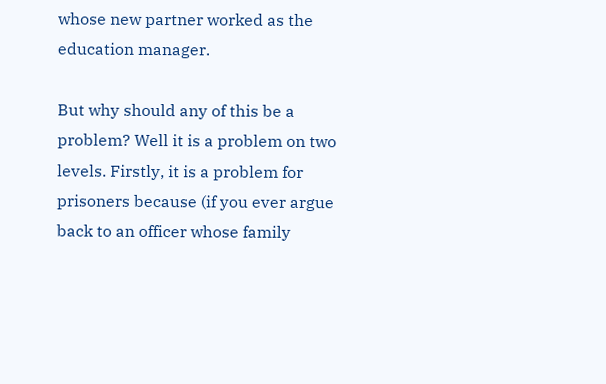whose new partner worked as the education manager.

But why should any of this be a problem? Well it is a problem on two levels. Firstly, it is a problem for prisoners because (if you ever argue back to an officer whose family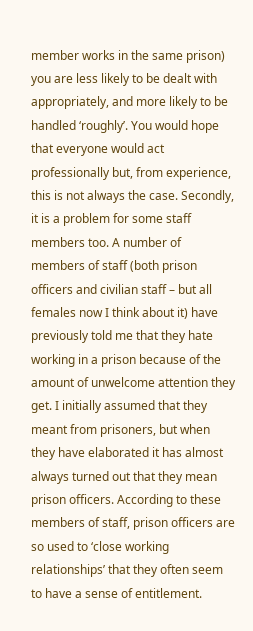member works in the same prison) you are less likely to be dealt with appropriately, and more likely to be handled ‘roughly’. You would hope that everyone would act professionally but, from experience, this is not always the case. Secondly, it is a problem for some staff members too. A number of members of staff (both prison officers and civilian staff – but all females now I think about it) have previously told me that they hate working in a prison because of the amount of unwelcome attention they get. I initially assumed that they meant from prisoners, but when they have elaborated it has almost always turned out that they mean prison officers. According to these members of staff, prison officers are so used to ‘close working relationships’ that they often seem to have a sense of entitlement.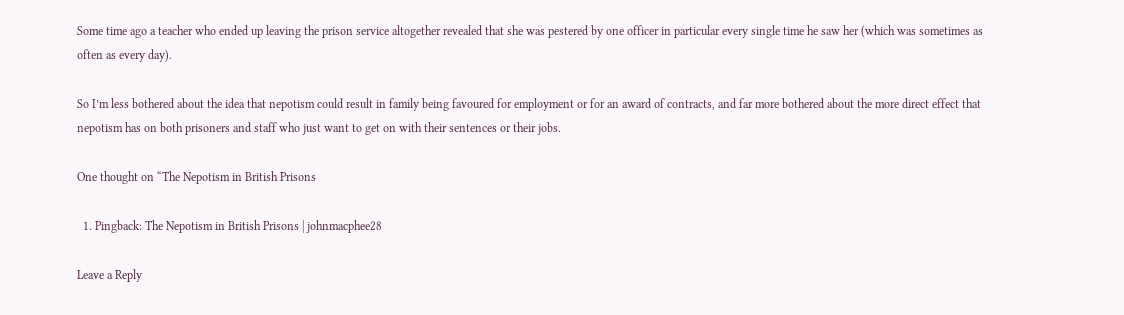Some time ago a teacher who ended up leaving the prison service altogether revealed that she was pestered by one officer in particular every single time he saw her (which was sometimes as often as every day).

So I’m less bothered about the idea that nepotism could result in family being favoured for employment or for an award of contracts, and far more bothered about the more direct effect that nepotism has on both prisoners and staff who just want to get on with their sentences or their jobs.

One thought on “The Nepotism in British Prisons

  1. Pingback: The Nepotism in British Prisons | johnmacphee28

Leave a Reply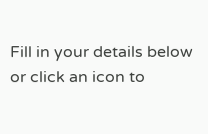Fill in your details below or click an icon to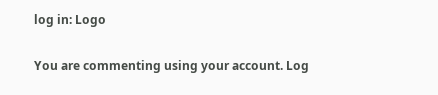log in: Logo

You are commenting using your account. Log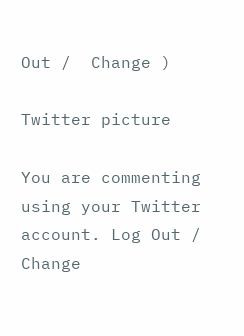Out /  Change )

Twitter picture

You are commenting using your Twitter account. Log Out /  Change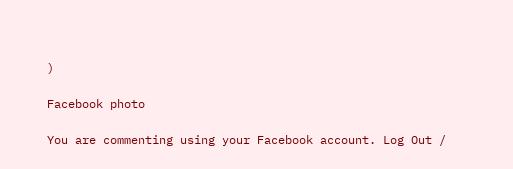)

Facebook photo

You are commenting using your Facebook account. Log Out /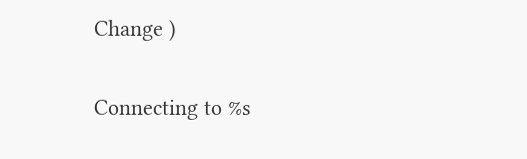Change )

Connecting to %s